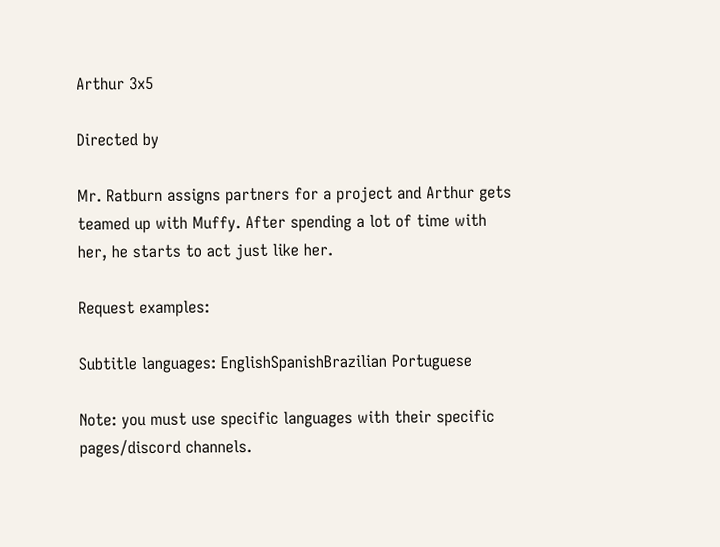Arthur 3x5

Directed by

Mr. Ratburn assigns partners for a project and Arthur gets teamed up with Muffy. After spending a lot of time with her, he starts to act just like her.

Request examples:

Subtitle languages: EnglishSpanishBrazilian Portuguese

Note: you must use specific languages with their specific pages/discord channels.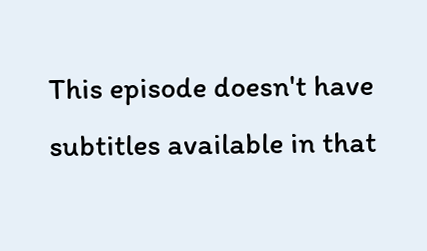This episode doesn't have subtitles available in that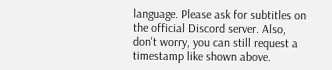language. Please ask for subtitles on the official Discord server. Also, don't worry, you can still request a timestamp like shown above.